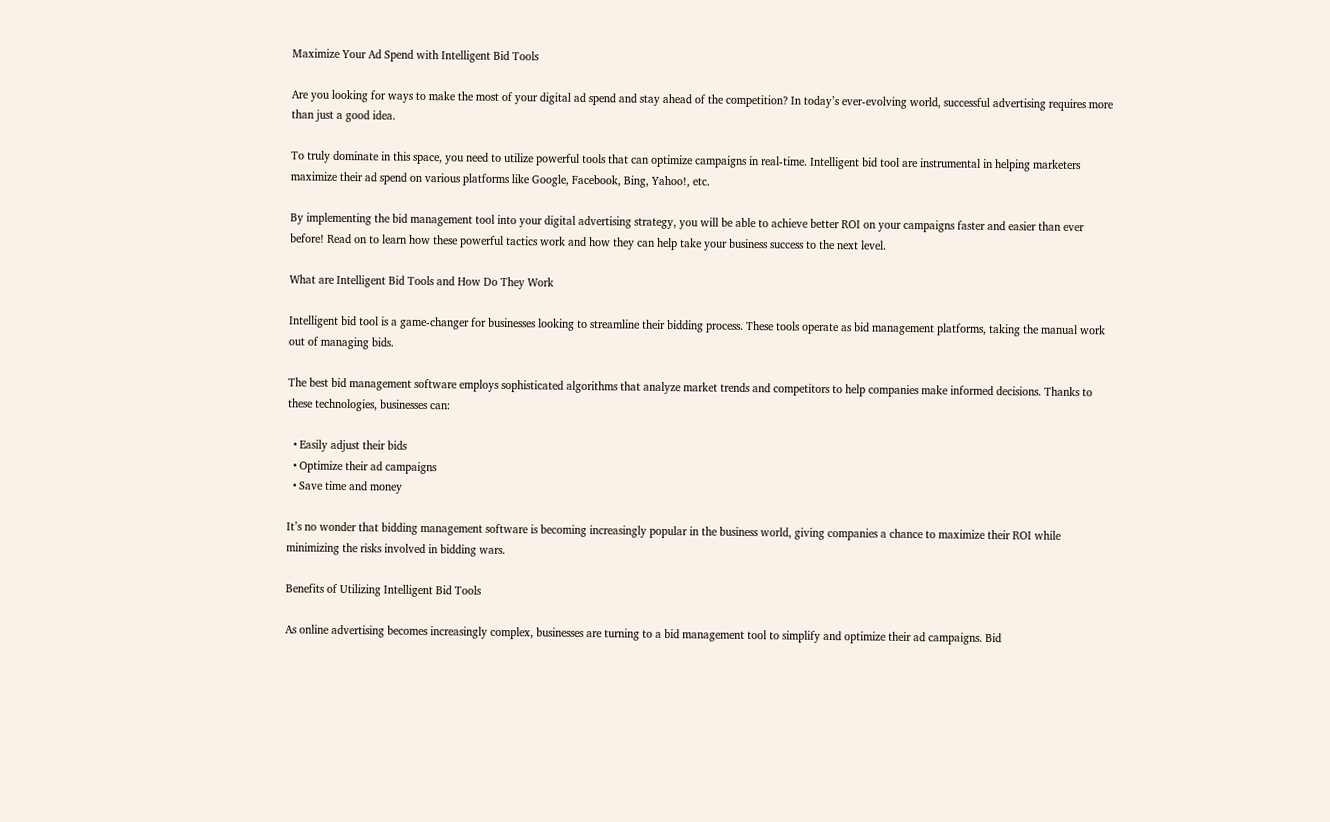Maximize Your Ad Spend with Intelligent Bid Tools

Are you looking for ways to make the most of your digital ad spend and stay ahead of the competition? In today’s ever-evolving world, successful advertising requires more than just a good idea.

To truly dominate in this space, you need to utilize powerful tools that can optimize campaigns in real-time. Intelligent bid tool are instrumental in helping marketers maximize their ad spend on various platforms like Google, Facebook, Bing, Yahoo!, etc.

By implementing the bid management tool into your digital advertising strategy, you will be able to achieve better ROI on your campaigns faster and easier than ever before! Read on to learn how these powerful tactics work and how they can help take your business success to the next level.

What are Intelligent Bid Tools and How Do They Work

Intelligent bid tool is a game-changer for businesses looking to streamline their bidding process. These tools operate as bid management platforms, taking the manual work out of managing bids.

The best bid management software employs sophisticated algorithms that analyze market trends and competitors to help companies make informed decisions. Thanks to these technologies, businesses can:

  • Easily adjust their bids
  • Optimize their ad campaigns
  • Save time and money

It’s no wonder that bidding management software is becoming increasingly popular in the business world, giving companies a chance to maximize their ROI while minimizing the risks involved in bidding wars.

Benefits of Utilizing Intelligent Bid Tools

As online advertising becomes increasingly complex, businesses are turning to a bid management tool to simplify and optimize their ad campaigns. Bid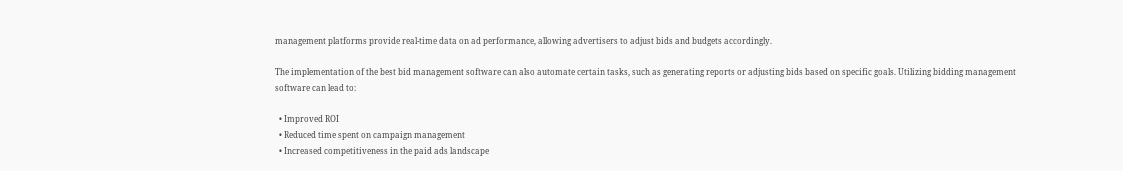management platforms provide real-time data on ad performance, allowing advertisers to adjust bids and budgets accordingly.

The implementation of the best bid management software can also automate certain tasks, such as generating reports or adjusting bids based on specific goals. Utilizing bidding management software can lead to:

  • Improved ROI
  • Reduced time spent on campaign management
  • Increased competitiveness in the paid ads landscape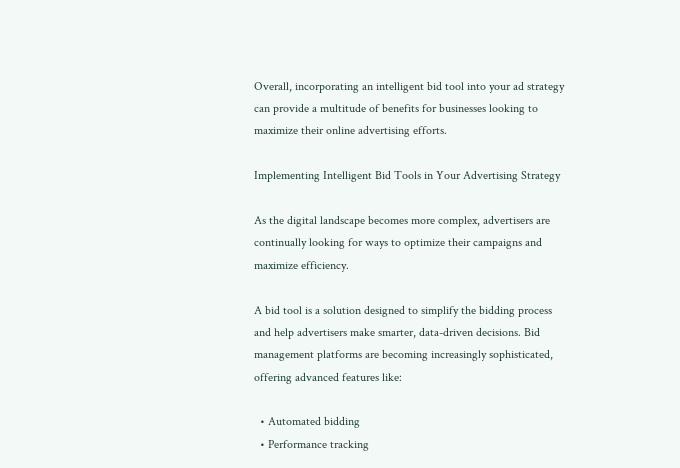Overall, incorporating an intelligent bid tool into your ad strategy can provide a multitude of benefits for businesses looking to maximize their online advertising efforts.

Implementing Intelligent Bid Tools in Your Advertising Strategy

As the digital landscape becomes more complex, advertisers are continually looking for ways to optimize their campaigns and maximize efficiency.

A bid tool is a solution designed to simplify the bidding process and help advertisers make smarter, data-driven decisions. Bid management platforms are becoming increasingly sophisticated, offering advanced features like:

  • Automated bidding
  • Performance tracking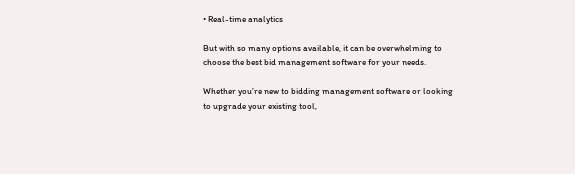• Real-time analytics

But with so many options available, it can be overwhelming to choose the best bid management software for your needs.

Whether you’re new to bidding management software or looking to upgrade your existing tool,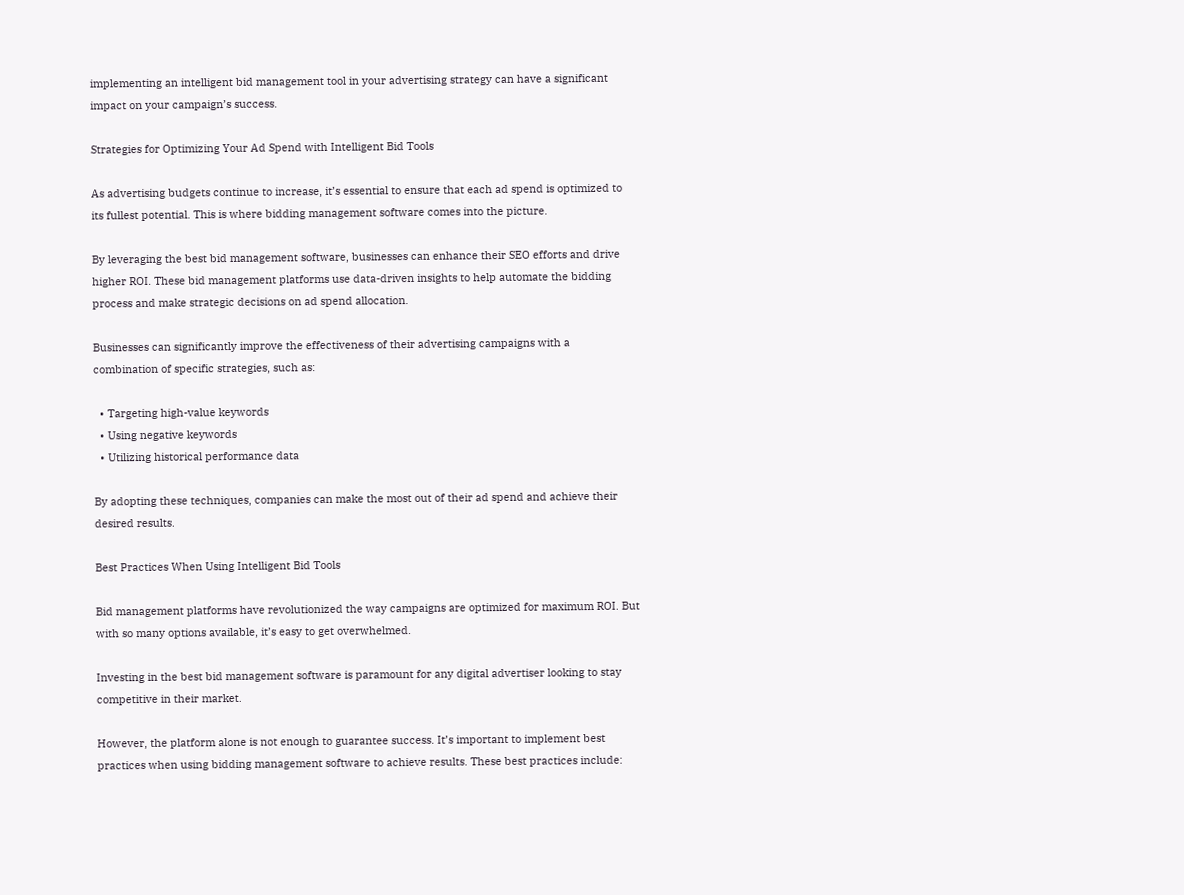implementing an intelligent bid management tool in your advertising strategy can have a significant impact on your campaign’s success.

Strategies for Optimizing Your Ad Spend with Intelligent Bid Tools

As advertising budgets continue to increase, it’s essential to ensure that each ad spend is optimized to its fullest potential. This is where bidding management software comes into the picture.

By leveraging the best bid management software, businesses can enhance their SEO efforts and drive higher ROI. These bid management platforms use data-driven insights to help automate the bidding process and make strategic decisions on ad spend allocation.

Businesses can significantly improve the effectiveness of their advertising campaigns with a combination of specific strategies, such as:

  • Targeting high-value keywords
  • Using negative keywords
  • Utilizing historical performance data

By adopting these techniques, companies can make the most out of their ad spend and achieve their desired results.

Best Practices When Using Intelligent Bid Tools

Bid management platforms have revolutionized the way campaigns are optimized for maximum ROI. But with so many options available, it’s easy to get overwhelmed.

Investing in the best bid management software is paramount for any digital advertiser looking to stay competitive in their market.

However, the platform alone is not enough to guarantee success. It’s important to implement best practices when using bidding management software to achieve results. These best practices include: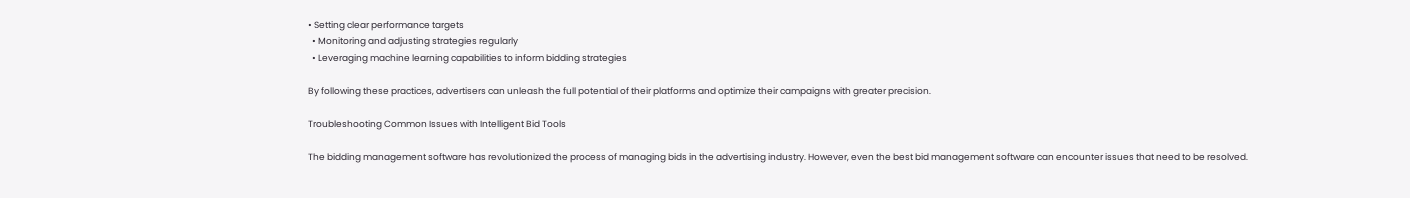• Setting clear performance targets
  • Monitoring and adjusting strategies regularly
  • Leveraging machine learning capabilities to inform bidding strategies

By following these practices, advertisers can unleash the full potential of their platforms and optimize their campaigns with greater precision.

Troubleshooting Common Issues with Intelligent Bid Tools

The bidding management software has revolutionized the process of managing bids in the advertising industry. However, even the best bid management software can encounter issues that need to be resolved.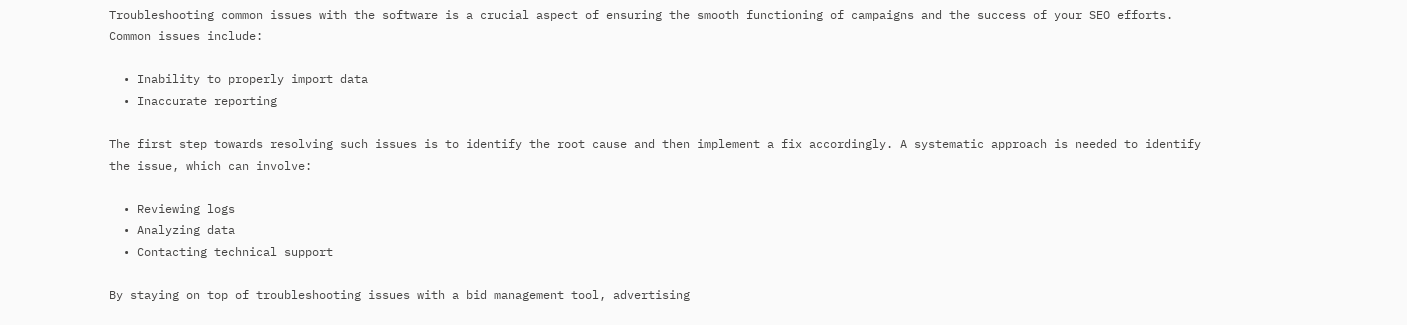Troubleshooting common issues with the software is a crucial aspect of ensuring the smooth functioning of campaigns and the success of your SEO efforts. Common issues include:

  • Inability to properly import data
  • Inaccurate reporting

The first step towards resolving such issues is to identify the root cause and then implement a fix accordingly. A systematic approach is needed to identify the issue, which can involve:

  • Reviewing logs
  • Analyzing data
  • Contacting technical support

By staying on top of troubleshooting issues with a bid management tool, advertising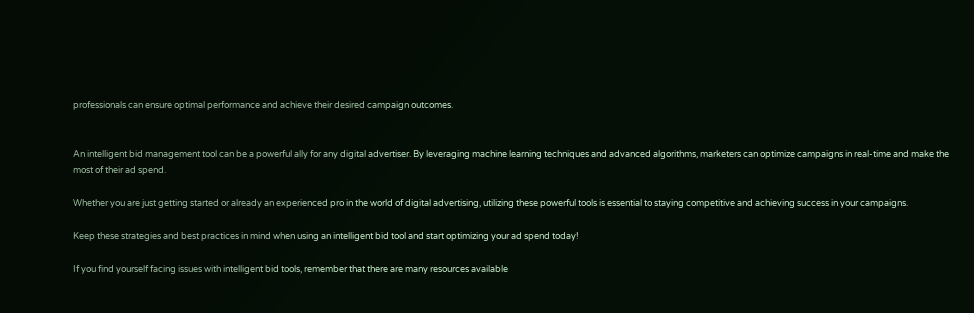professionals can ensure optimal performance and achieve their desired campaign outcomes.


An intelligent bid management tool can be a powerful ally for any digital advertiser. By leveraging machine learning techniques and advanced algorithms, marketers can optimize campaigns in real-time and make the most of their ad spend.

Whether you are just getting started or already an experienced pro in the world of digital advertising, utilizing these powerful tools is essential to staying competitive and achieving success in your campaigns.

Keep these strategies and best practices in mind when using an intelligent bid tool and start optimizing your ad spend today!

If you find yourself facing issues with intelligent bid tools, remember that there are many resources available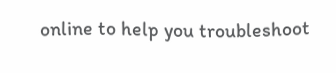online to help you troubleshoot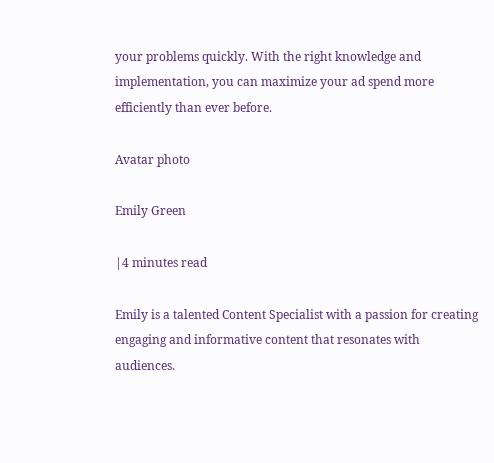your problems quickly. With the right knowledge and implementation, you can maximize your ad spend more efficiently than ever before.

Avatar photo

Emily Green

|4 minutes read

Emily is a talented Content Specialist with a passion for creating engaging and informative content that resonates with audiences.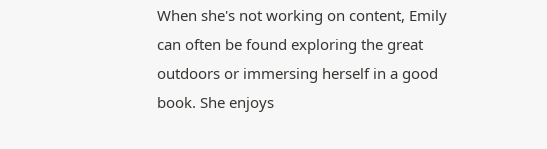When she's not working on content, Emily can often be found exploring the great outdoors or immersing herself in a good book. She enjoys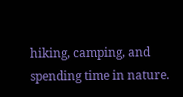hiking, camping, and spending time in nature.